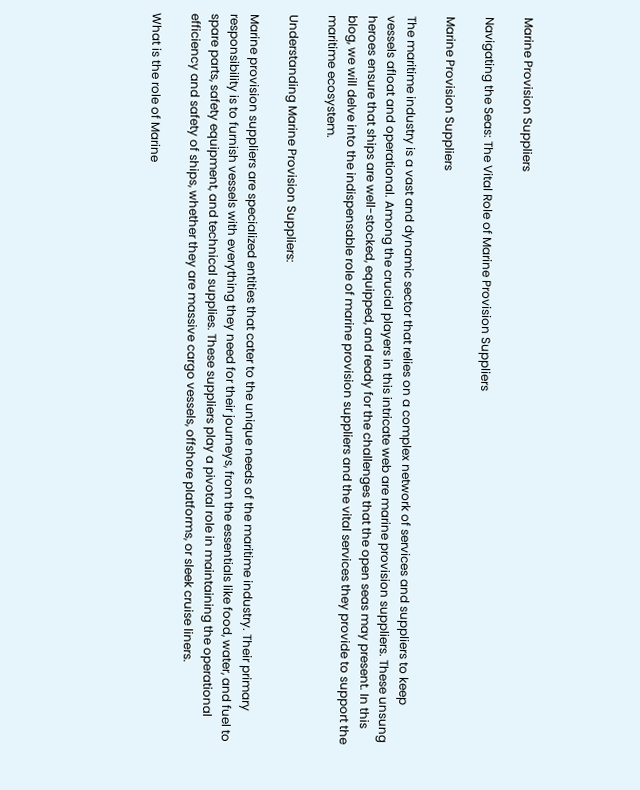Marine Provision Suppliers

Navigating the Seas: The Vital Role of Marine Provision Suppliers

Marine Provision Suppliers

The maritime industry is a vast and dynamic sector that relies on a complex network of services and suppliers to keep vessels afloat and operational. Among the crucial players in this intricate web are marine provision suppliers. These unsung heroes ensure that ships are well-stocked, equipped, and ready for the challenges that the open seas may present. In this blog, we will delve into the indispensable role of marine provision suppliers and the vital services they provide to support the maritime ecosystem.

Understanding Marine Provision Suppliers:

Marine provision suppliers are specialized entities that cater to the unique needs of the maritime industry. Their primary responsibility is to furnish vessels with everything they need for their journeys, from the essentials like food, water, and fuel to spare parts, safety equipment, and technical supplies. These suppliers play a pivotal role in maintaining the operational efficiency and safety of ships, whether they are massive cargo vessels, offshore platforms, or sleek cruise liners.

What is the role of Marine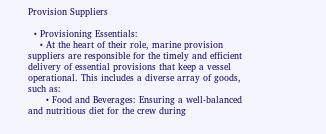Provision Suppliers

  • Provisioning Essentials:
    • At the heart of their role, marine provision suppliers are responsible for the timely and efficient delivery of essential provisions that keep a vessel operational. This includes a diverse array of goods, such as:
      • Food and Beverages: Ensuring a well-balanced and nutritious diet for the crew during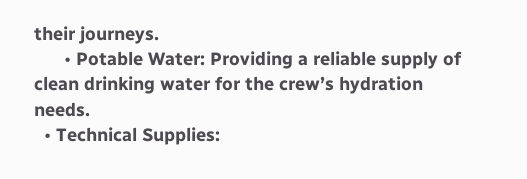their journeys.
      • Potable Water: Providing a reliable supply of clean drinking water for the crew’s hydration needs.
  • Technical Supplies: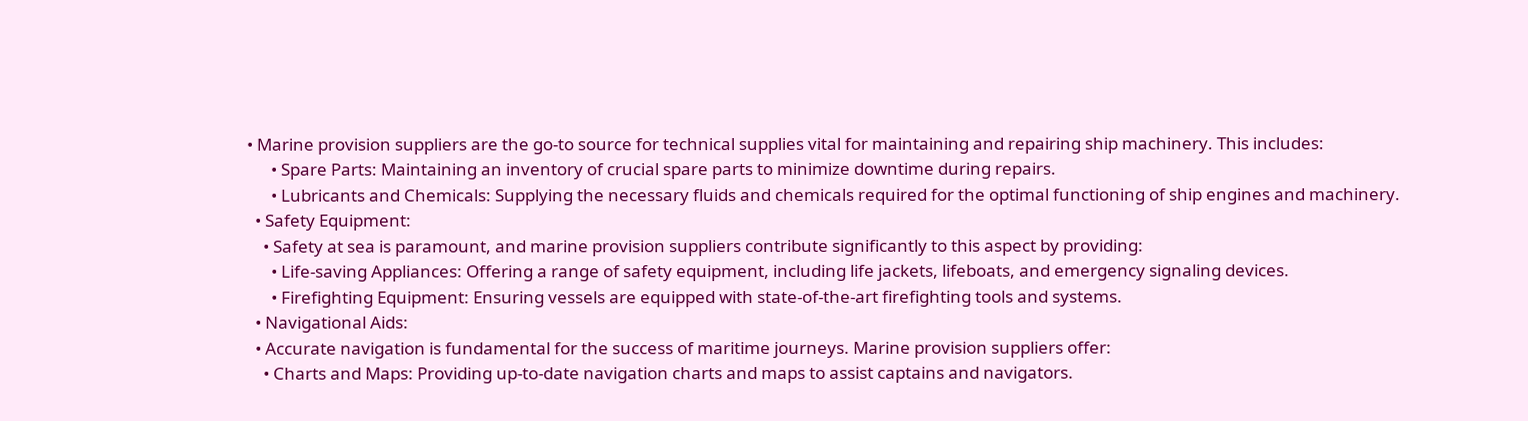• Marine provision suppliers are the go-to source for technical supplies vital for maintaining and repairing ship machinery. This includes:
      • Spare Parts: Maintaining an inventory of crucial spare parts to minimize downtime during repairs.
      • Lubricants and Chemicals: Supplying the necessary fluids and chemicals required for the optimal functioning of ship engines and machinery.
  • Safety Equipment:
    • Safety at sea is paramount, and marine provision suppliers contribute significantly to this aspect by providing:
      • Life-saving Appliances: Offering a range of safety equipment, including life jackets, lifeboats, and emergency signaling devices.
      • Firefighting Equipment: Ensuring vessels are equipped with state-of-the-art firefighting tools and systems.
  • Navigational Aids:
  • Accurate navigation is fundamental for the success of maritime journeys. Marine provision suppliers offer:
    • Charts and Maps: Providing up-to-date navigation charts and maps to assist captains and navigators.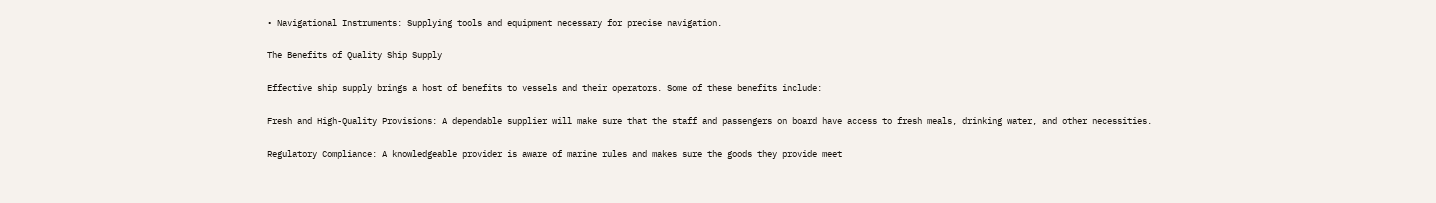• Navigational Instruments: Supplying tools and equipment necessary for precise navigation.

The Benefits of Quality Ship Supply

Effective ship supply brings a host of benefits to vessels and their operators. Some of these benefits include:

Fresh and High-Quality Provisions: A dependable supplier will make sure that the staff and passengers on board have access to fresh meals, drinking water, and other necessities.

Regulatory Compliance: A knowledgeable provider is aware of marine rules and makes sure the goods they provide meet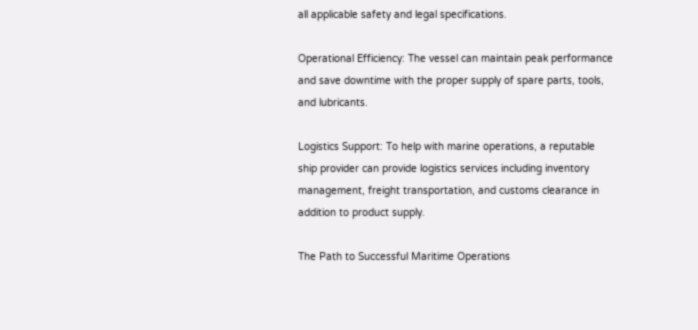all applicable safety and legal specifications.

Operational Efficiency: The vessel can maintain peak performance and save downtime with the proper supply of spare parts, tools, and lubricants.

Logistics Support: To help with marine operations, a reputable ship provider can provide logistics services including inventory management, freight transportation, and customs clearance in addition to product supply.

The Path to Successful Maritime Operations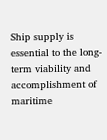Ship supply is essential to the long-term viability and accomplishment of maritime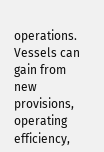operations. Vessels can gain from new provisions, operating efficiency,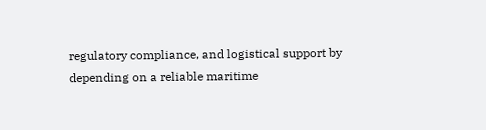regulatory compliance, and logistical support by depending on a reliable maritime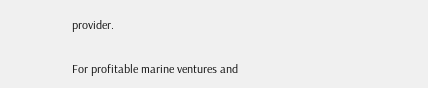provider.

For profitable marine ventures and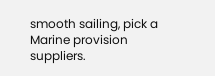smooth sailing, pick a Marine provision suppliers.